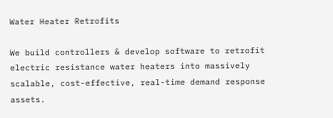Water Heater Retrofits

We build controllers & develop software to retrofit electric resistance water heaters into massively scalable, cost-effective, real-time demand response assets.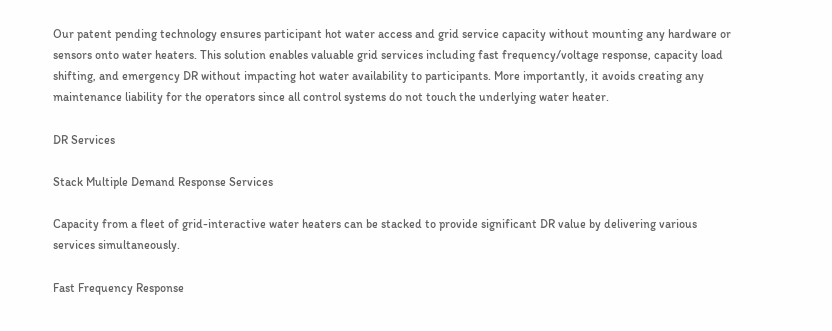Our patent pending technology ensures participant hot water access and grid service capacity without mounting any hardware or sensors onto water heaters. This solution enables valuable grid services including fast frequency/voltage response, capacity load shifting, and emergency DR without impacting hot water availability to participants. More importantly, it avoids creating any maintenance liability for the operators since all control systems do not touch the underlying water heater.

DR Services

Stack Multiple Demand Response Services

Capacity from a fleet of grid-interactive water heaters can be stacked to provide significant DR value by delivering various services simultaneously.

Fast Frequency Response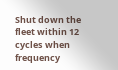Shut down the fleet within 12 cycles when frequency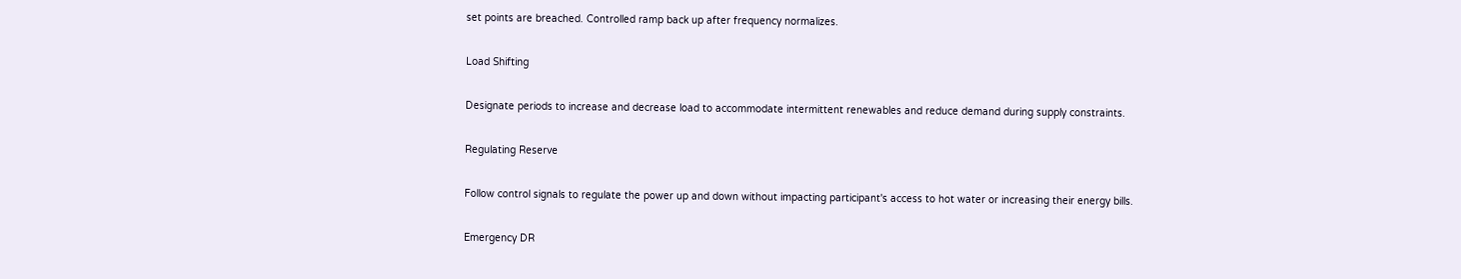set points are breached. Controlled ramp back up after frequency normalizes.

Load Shifting

Designate periods to increase and decrease load to accommodate intermittent renewables and reduce demand during supply constraints.

Regulating Reserve

Follow control signals to regulate the power up and down without impacting participant's access to hot water or increasing their energy bills.

Emergency DR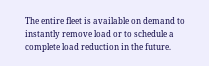The entire fleet is available on demand to instantly remove load or to schedule a complete load reduction in the future.